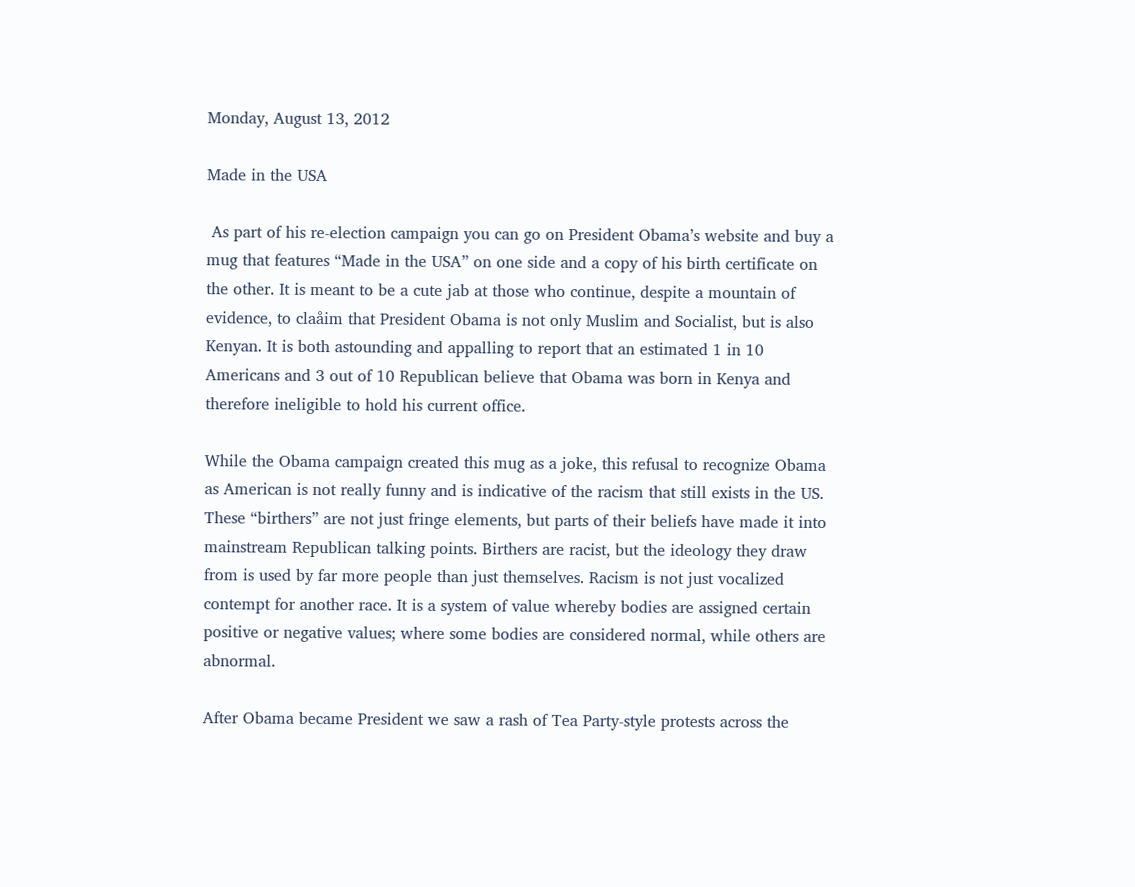Monday, August 13, 2012

Made in the USA

 As part of his re-election campaign you can go on President Obama’s website and buy a mug that features “Made in the USA” on one side and a copy of his birth certificate on the other. It is meant to be a cute jab at those who continue, despite a mountain of evidence, to claåim that President Obama is not only Muslim and Socialist, but is also Kenyan. It is both astounding and appalling to report that an estimated 1 in 10 Americans and 3 out of 10 Republican believe that Obama was born in Kenya and therefore ineligible to hold his current office.

While the Obama campaign created this mug as a joke, this refusal to recognize Obama as American is not really funny and is indicative of the racism that still exists in the US. These “birthers” are not just fringe elements, but parts of their beliefs have made it into mainstream Republican talking points. Birthers are racist, but the ideology they draw from is used by far more people than just themselves. Racism is not just vocalized contempt for another race. It is a system of value whereby bodies are assigned certain positive or negative values; where some bodies are considered normal, while others are abnormal.

After Obama became President we saw a rash of Tea Party-style protests across the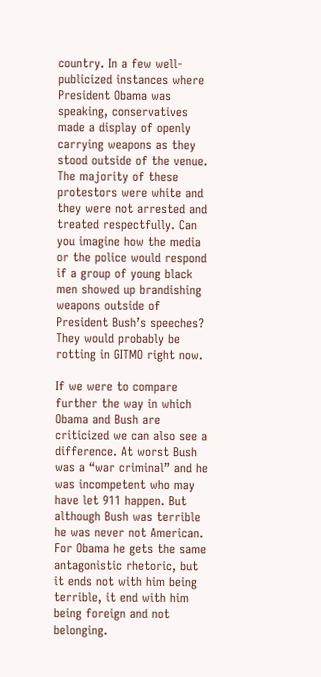country. In a few well-publicized instances where President Obama was speaking, conservatives made a display of openly carrying weapons as they stood outside of the venue. The majority of these protestors were white and they were not arrested and treated respectfully. Can you imagine how the media or the police would respond if a group of young black men showed up brandishing weapons outside of President Bush’s speeches? They would probably be rotting in GITMO right now.

If we were to compare further the way in which Obama and Bush are criticized we can also see a difference. At worst Bush was a “war criminal” and he was incompetent who may have let 911 happen. But although Bush was terrible he was never not American. For Obama he gets the same antagonistic rhetoric, but it ends not with him being terrible, it end with him being foreign and not belonging.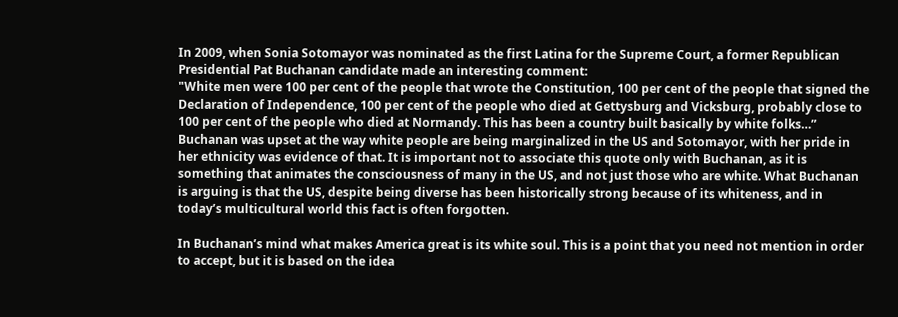In 2009, when Sonia Sotomayor was nominated as the first Latina for the Supreme Court, a former Republican Presidential Pat Buchanan candidate made an interesting comment:
"White men were 100 per cent of the people that wrote the Constitution, 100 per cent of the people that signed the Declaration of Independence, 100 per cent of the people who died at Gettysburg and Vicksburg, probably close to 100 per cent of the people who died at Normandy. This has been a country built basically by white folks…”
Buchanan was upset at the way white people are being marginalized in the US and Sotomayor, with her pride in her ethnicity was evidence of that. It is important not to associate this quote only with Buchanan, as it is something that animates the consciousness of many in the US, and not just those who are white. What Buchanan is arguing is that the US, despite being diverse has been historically strong because of its whiteness, and in today’s multicultural world this fact is often forgotten.

In Buchanan’s mind what makes America great is its white soul. This is a point that you need not mention in order to accept, but it is based on the idea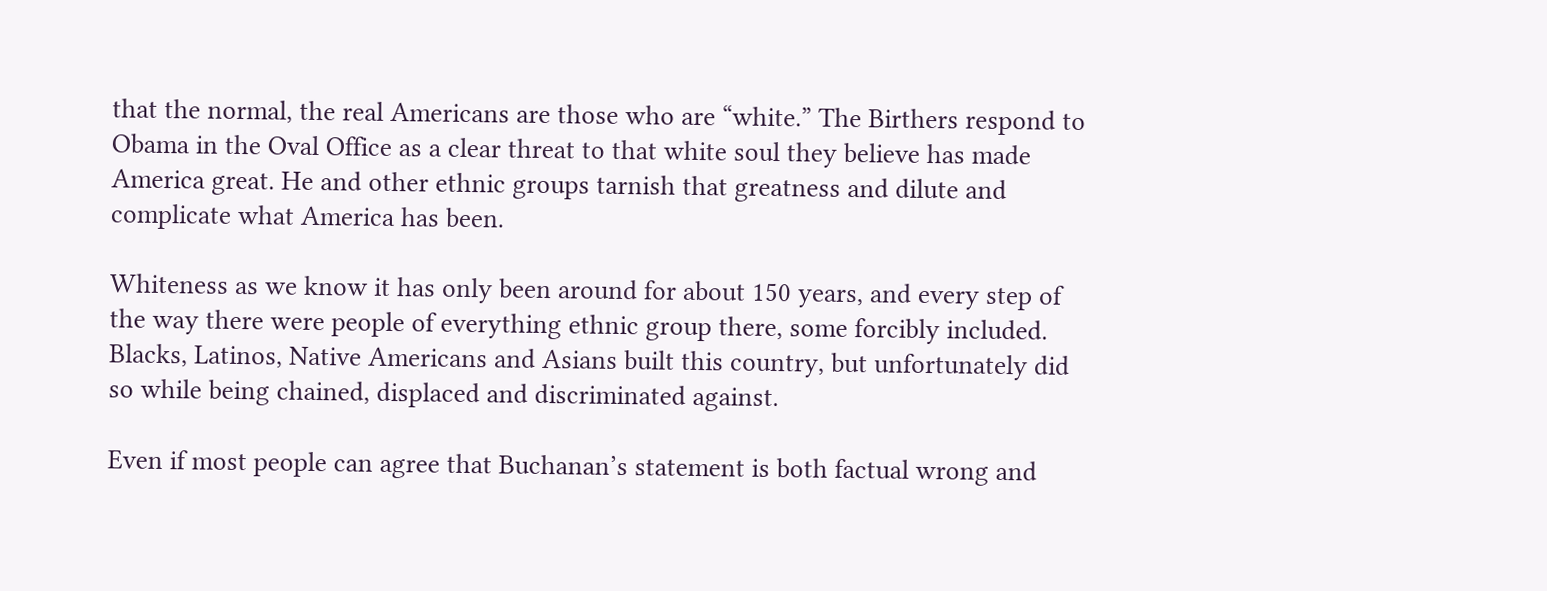that the normal, the real Americans are those who are “white.” The Birthers respond to Obama in the Oval Office as a clear threat to that white soul they believe has made America great. He and other ethnic groups tarnish that greatness and dilute and complicate what America has been.

Whiteness as we know it has only been around for about 150 years, and every step of the way there were people of everything ethnic group there, some forcibly included. Blacks, Latinos, Native Americans and Asians built this country, but unfortunately did so while being chained, displaced and discriminated against.

Even if most people can agree that Buchanan’s statement is both factual wrong and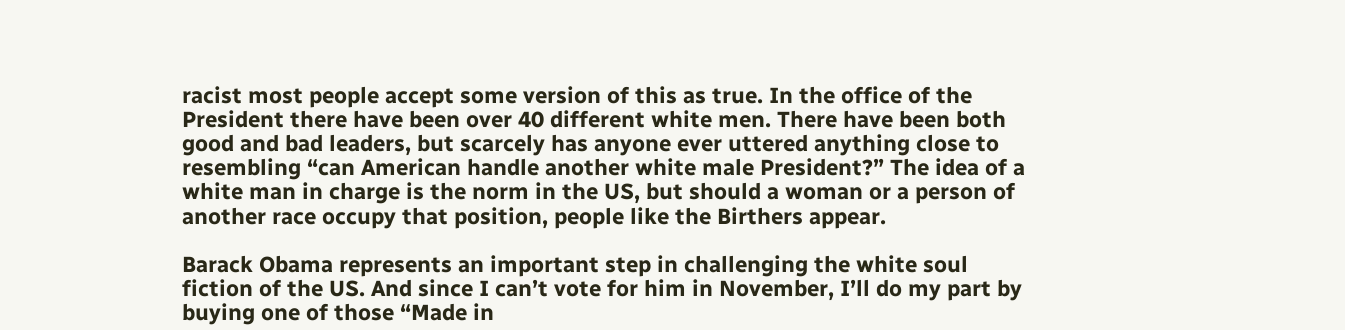racist most people accept some version of this as true. In the office of the President there have been over 40 different white men. There have been both good and bad leaders, but scarcely has anyone ever uttered anything close to resembling “can American handle another white male President?” The idea of a white man in charge is the norm in the US, but should a woman or a person of another race occupy that position, people like the Birthers appear.

Barack Obama represents an important step in challenging the white soul fiction of the US. And since I can’t vote for him in November, I’ll do my part by buying one of those “Made in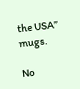the USA” mugs.

No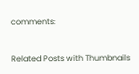comments:


Related Posts with Thumbnails